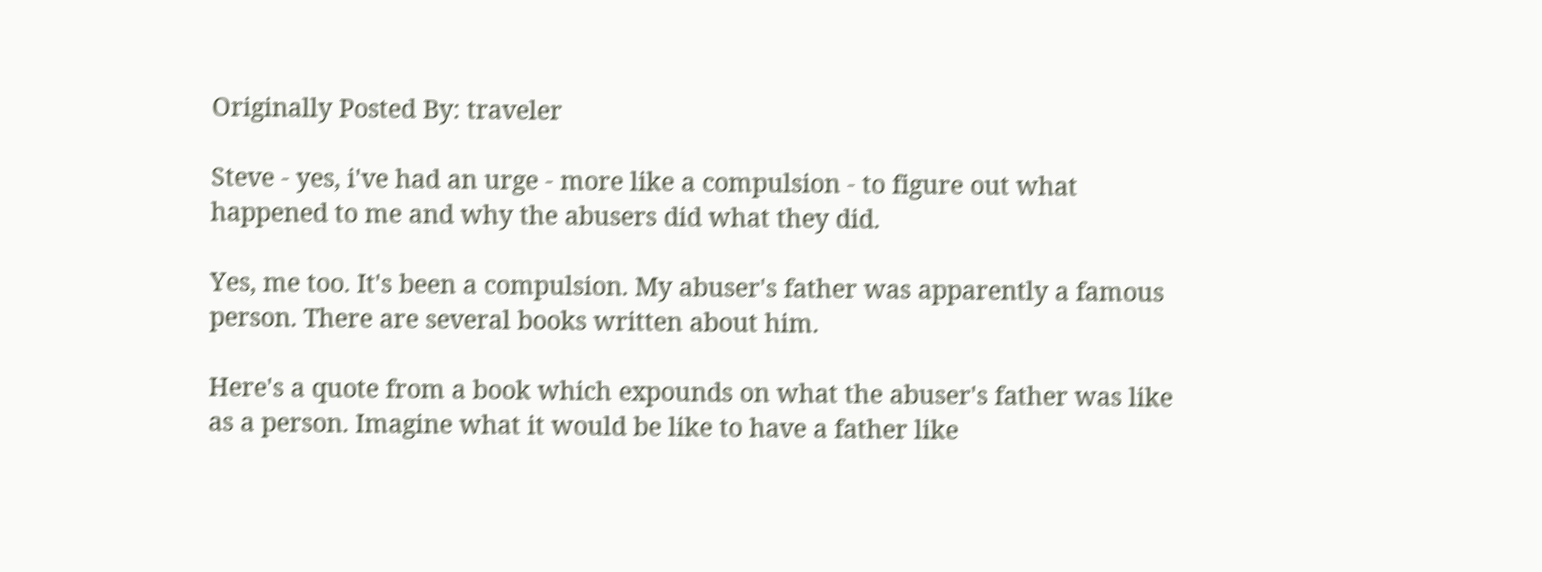Originally Posted By: traveler

Steve - yes, i've had an urge - more like a compulsion - to figure out what happened to me and why the abusers did what they did.

Yes, me too. It's been a compulsion. My abuser's father was apparently a famous person. There are several books written about him.

Here's a quote from a book which expounds on what the abuser's father was like as a person. Imagine what it would be like to have a father like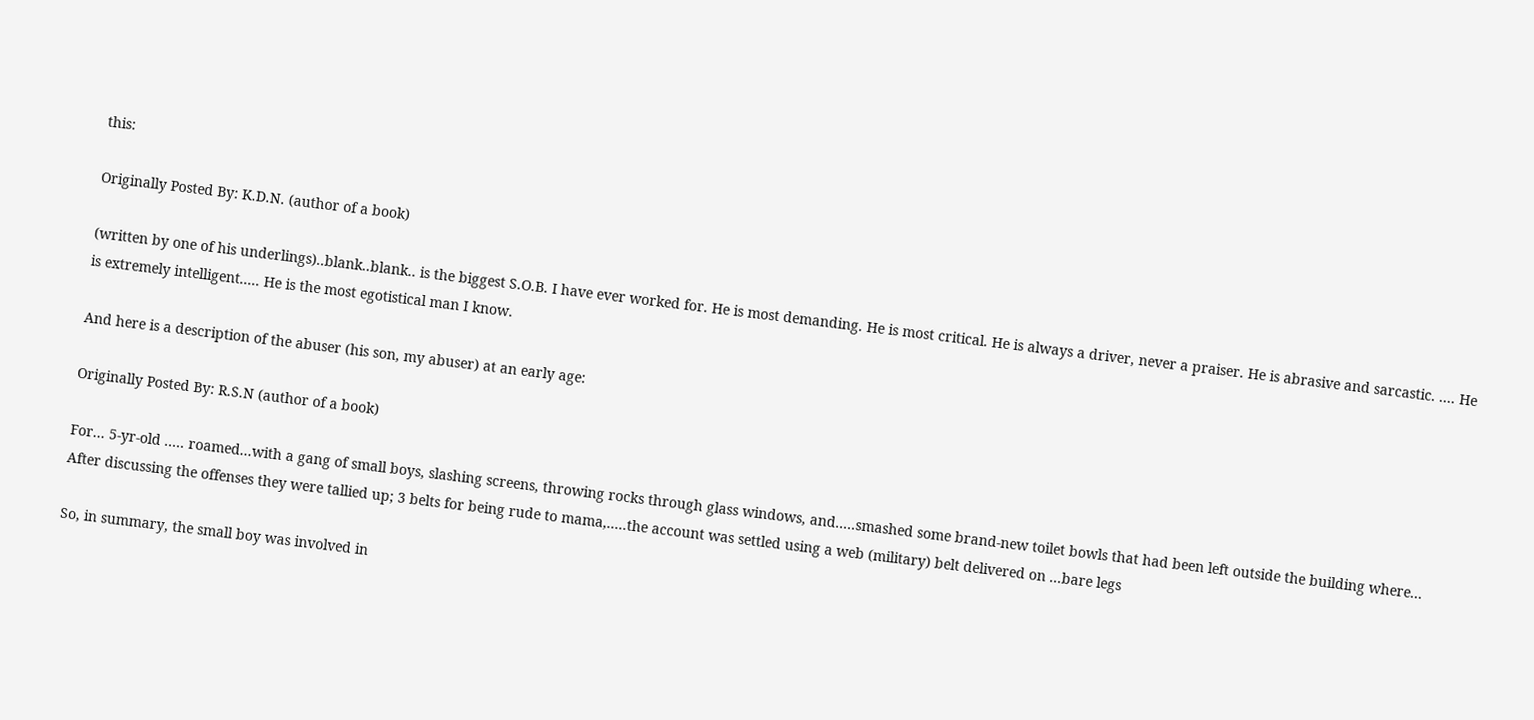this:

Originally Posted By: K.D.N. (author of a book)

(written by one of his underlings)..blank..blank.. is the biggest S.O.B. I have ever worked for. He is most demanding. He is most critical. He is always a driver, never a praiser. He is abrasive and sarcastic. .... He is extremely intelligent..... He is the most egotistical man I know.

And here is a description of the abuser (his son, my abuser) at an early age:

Originally Posted By: R.S.N (author of a book)

For... 5-yr-old ..... roamed...with a gang of small boys, slashing screens, throwing rocks through glass windows, and.....smashed some brand-new toilet bowls that had been left outside the building where...
After discussing the offenses they were tallied up; 3 belts for being rude to mama,.....the account was settled using a web (military) belt delivered on ...bare legs

So, in summary, the small boy was involved in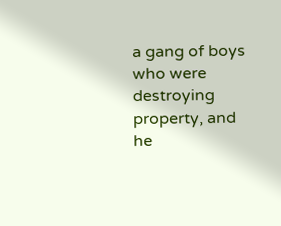a gang of boys who were destroying property, and he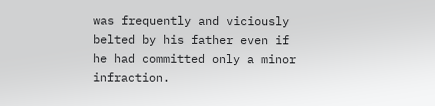was frequently and viciously belted by his father even if he had committed only a minor infraction.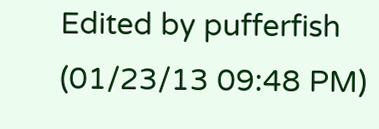Edited by pufferfish (01/23/13 09:48 PM)